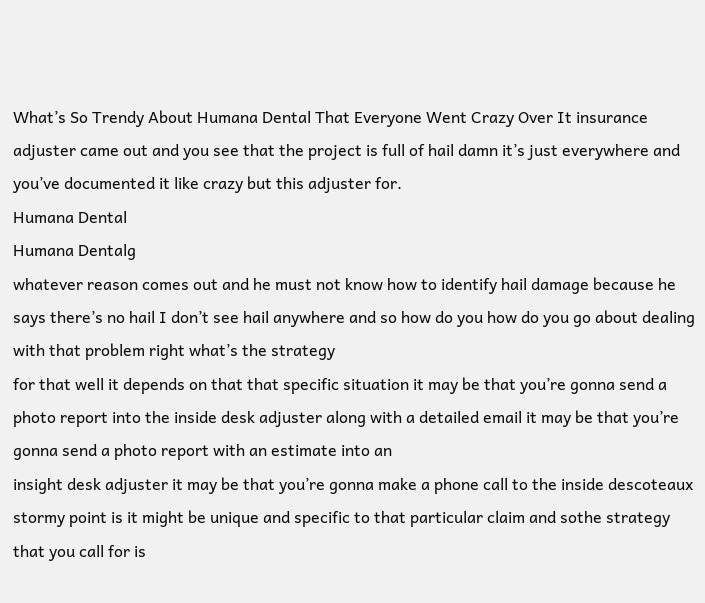What’s So Trendy About Humana Dental That Everyone Went Crazy Over It insurance adjuster came out and you see that the project is full of hail damn it’s just everywhere and you’ve documented it like crazy but this adjuster for.
Humana Dental
Humana Dentalg
whatever reason comes out and he must not know how to identify hail damage because he says there’s no hail I don’t see hail anywhere and so how do you how do you go about dealing with that problem right what’s the strategy
for that well it depends on that that specific situation it may be that you’re gonna send a photo report into the inside desk adjuster along with a detailed email it may be that you’re gonna send a photo report with an estimate into an
insight desk adjuster it may be that you’re gonna make a phone call to the inside descoteaux stormy point is it might be unique and specific to that particular claim and sothe strategy that you call for is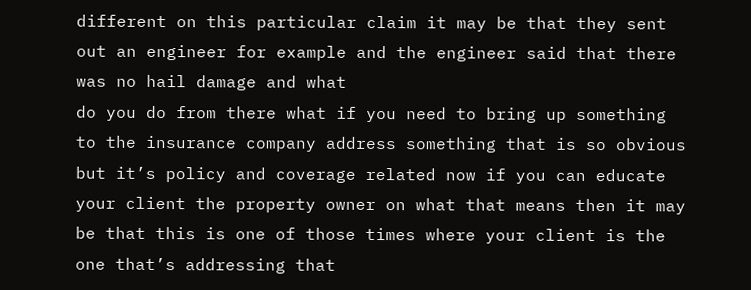different on this particular claim it may be that they sent out an engineer for example and the engineer said that there was no hail damage and what
do you do from there what if you need to bring up something to the insurance company address something that is so obvious but it’s policy and coverage related now if you can educate your client the property owner on what that means then it may be that this is one of those times where your client is the one that’s addressing that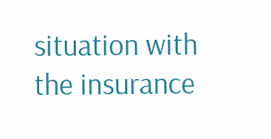situation with
the insurance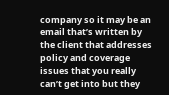company so it may be an email that’s written by the client that addresses policy and coverage issues that you really can’t get into but they